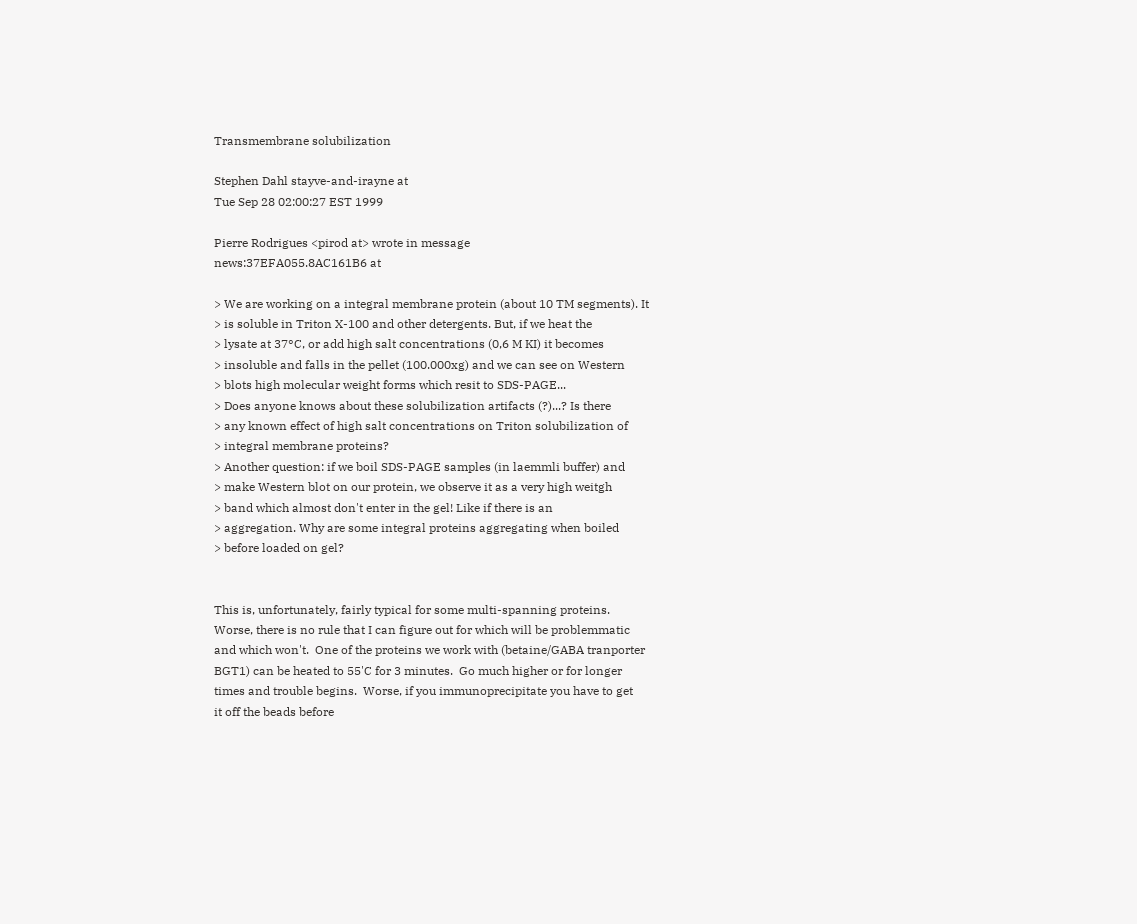Transmembrane solubilization

Stephen Dahl stayve-and-irayne at
Tue Sep 28 02:00:27 EST 1999

Pierre Rodrigues <pirod at> wrote in message
news:37EFA055.8AC161B6 at

> We are working on a integral membrane protein (about 10 TM segments). It
> is soluble in Triton X-100 and other detergents. But, if we heat the
> lysate at 37°C, or add high salt concentrations (0,6 M KI) it becomes
> insoluble and falls in the pellet (100.000xg) and we can see on Western
> blots high molecular weight forms which resit to SDS-PAGE...
> Does anyone knows about these solubilization artifacts (?)...? Is there
> any known effect of high salt concentrations on Triton solubilization of
> integral membrane proteins?
> Another question: if we boil SDS-PAGE samples (in laemmli buffer) and
> make Western blot on our protein, we observe it as a very high weitgh
> band which almost don't enter in the gel! Like if there is an
> aggregation. Why are some integral proteins aggregating when boiled
> before loaded on gel?


This is, unfortunately, fairly typical for some multi-spanning proteins.
Worse, there is no rule that I can figure out for which will be problemmatic
and which won't.  One of the proteins we work with (betaine/GABA tranporter
BGT1) can be heated to 55'C for 3 minutes.  Go much higher or for longer
times and trouble begins.  Worse, if you immunoprecipitate you have to get
it off the beads before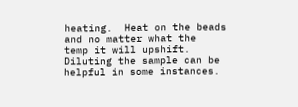heating.  Heat on the beads and no matter what the
temp it will upshift.  Diluting the sample can be helpful in some instances.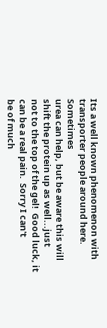Its a well known phenomenon with transporter people around here.  Sometimes
urea can help, but be aware this will shift the protein up as well...just
not to the top of the gel!  Good luck, it can be a real pain.  Sorry I can't
be of much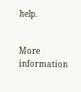help.


More information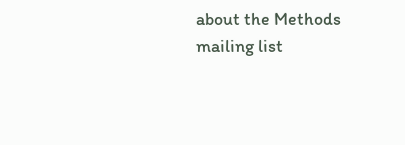about the Methods mailing list